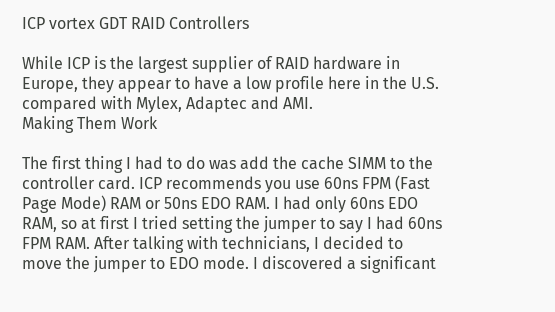ICP vortex GDT RAID Controllers

While ICP is the largest supplier of RAID hardware in Europe, they appear to have a low profile here in the U.S. compared with Mylex, Adaptec and AMI.
Making Them Work

The first thing I had to do was add the cache SIMM to the controller card. ICP recommends you use 60ns FPM (Fast Page Mode) RAM or 50ns EDO RAM. I had only 60ns EDO RAM, so at first I tried setting the jumper to say I had 60ns FPM RAM. After talking with technicians, I decided to move the jumper to EDO mode. I discovered a significant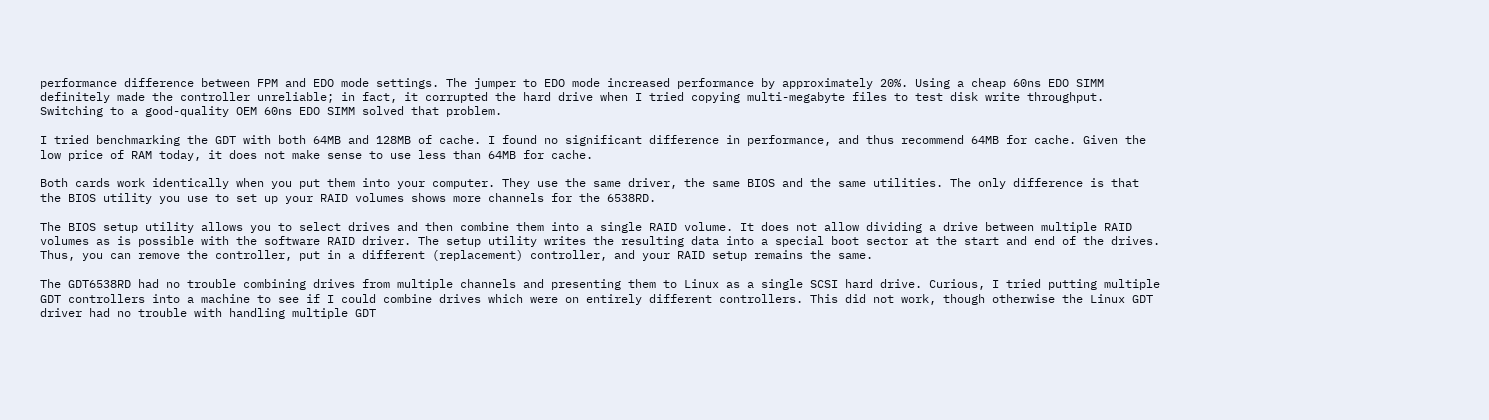performance difference between FPM and EDO mode settings. The jumper to EDO mode increased performance by approximately 20%. Using a cheap 60ns EDO SIMM definitely made the controller unreliable; in fact, it corrupted the hard drive when I tried copying multi-megabyte files to test disk write throughput. Switching to a good-quality OEM 60ns EDO SIMM solved that problem.

I tried benchmarking the GDT with both 64MB and 128MB of cache. I found no significant difference in performance, and thus recommend 64MB for cache. Given the low price of RAM today, it does not make sense to use less than 64MB for cache.

Both cards work identically when you put them into your computer. They use the same driver, the same BIOS and the same utilities. The only difference is that the BIOS utility you use to set up your RAID volumes shows more channels for the 6538RD.

The BIOS setup utility allows you to select drives and then combine them into a single RAID volume. It does not allow dividing a drive between multiple RAID volumes as is possible with the software RAID driver. The setup utility writes the resulting data into a special boot sector at the start and end of the drives. Thus, you can remove the controller, put in a different (replacement) controller, and your RAID setup remains the same.

The GDT6538RD had no trouble combining drives from multiple channels and presenting them to Linux as a single SCSI hard drive. Curious, I tried putting multiple GDT controllers into a machine to see if I could combine drives which were on entirely different controllers. This did not work, though otherwise the Linux GDT driver had no trouble with handling multiple GDT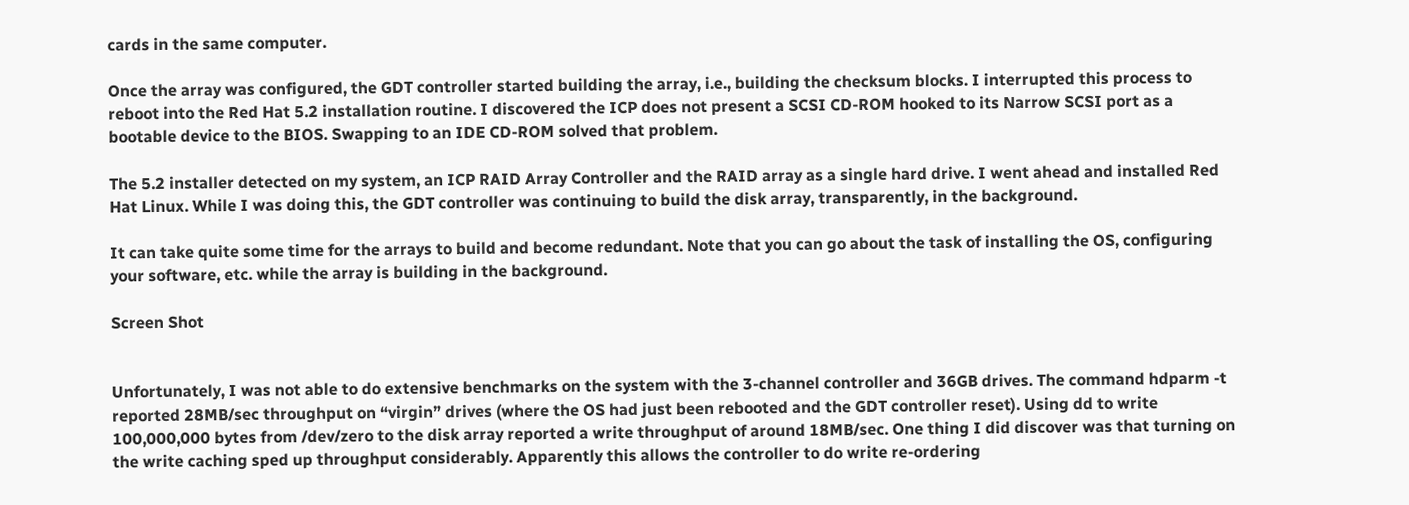cards in the same computer.

Once the array was configured, the GDT controller started building the array, i.e., building the checksum blocks. I interrupted this process to reboot into the Red Hat 5.2 installation routine. I discovered the ICP does not present a SCSI CD-ROM hooked to its Narrow SCSI port as a bootable device to the BIOS. Swapping to an IDE CD-ROM solved that problem.

The 5.2 installer detected on my system, an ICP RAID Array Controller and the RAID array as a single hard drive. I went ahead and installed Red Hat Linux. While I was doing this, the GDT controller was continuing to build the disk array, transparently, in the background.

It can take quite some time for the arrays to build and become redundant. Note that you can go about the task of installing the OS, configuring your software, etc. while the array is building in the background.

Screen Shot


Unfortunately, I was not able to do extensive benchmarks on the system with the 3-channel controller and 36GB drives. The command hdparm -t reported 28MB/sec throughput on “virgin” drives (where the OS had just been rebooted and the GDT controller reset). Using dd to write 100,000,000 bytes from /dev/zero to the disk array reported a write throughput of around 18MB/sec. One thing I did discover was that turning on the write caching sped up throughput considerably. Apparently this allows the controller to do write re-ordering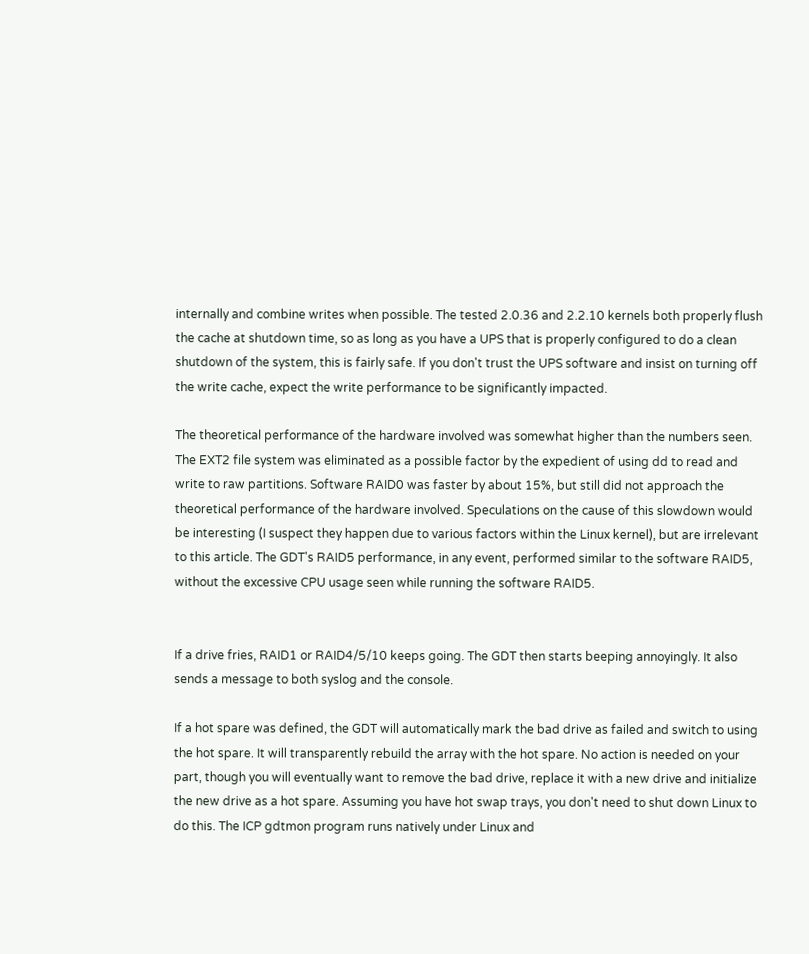internally and combine writes when possible. The tested 2.0.36 and 2.2.10 kernels both properly flush the cache at shutdown time, so as long as you have a UPS that is properly configured to do a clean shutdown of the system, this is fairly safe. If you don't trust the UPS software and insist on turning off the write cache, expect the write performance to be significantly impacted.

The theoretical performance of the hardware involved was somewhat higher than the numbers seen. The EXT2 file system was eliminated as a possible factor by the expedient of using dd to read and write to raw partitions. Software RAID0 was faster by about 15%, but still did not approach the theoretical performance of the hardware involved. Speculations on the cause of this slowdown would be interesting (I suspect they happen due to various factors within the Linux kernel), but are irrelevant to this article. The GDT's RAID5 performance, in any event, performed similar to the software RAID5, without the excessive CPU usage seen while running the software RAID5.


If a drive fries, RAID1 or RAID4/5/10 keeps going. The GDT then starts beeping annoyingly. It also sends a message to both syslog and the console.

If a hot spare was defined, the GDT will automatically mark the bad drive as failed and switch to using the hot spare. It will transparently rebuild the array with the hot spare. No action is needed on your part, though you will eventually want to remove the bad drive, replace it with a new drive and initialize the new drive as a hot spare. Assuming you have hot swap trays, you don't need to shut down Linux to do this. The ICP gdtmon program runs natively under Linux and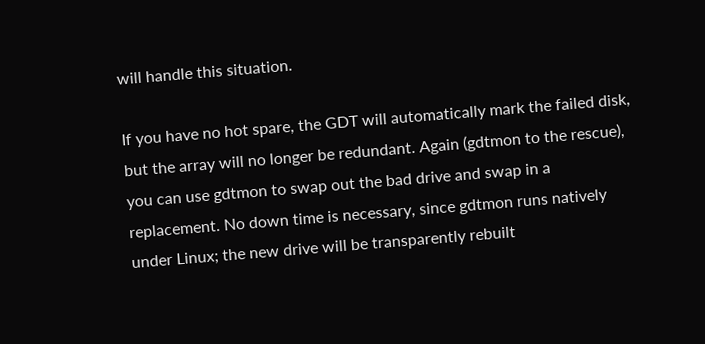will handle this situation.

If you have no hot spare, the GDT will automatically mark the failed disk, but the array will no longer be redundant. Again (gdtmon to the rescue), you can use gdtmon to swap out the bad drive and swap in a replacement. No down time is necessary, since gdtmon runs natively under Linux; the new drive will be transparently rebuilt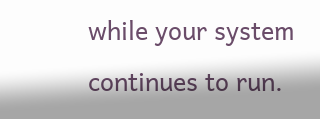while your system continues to run.